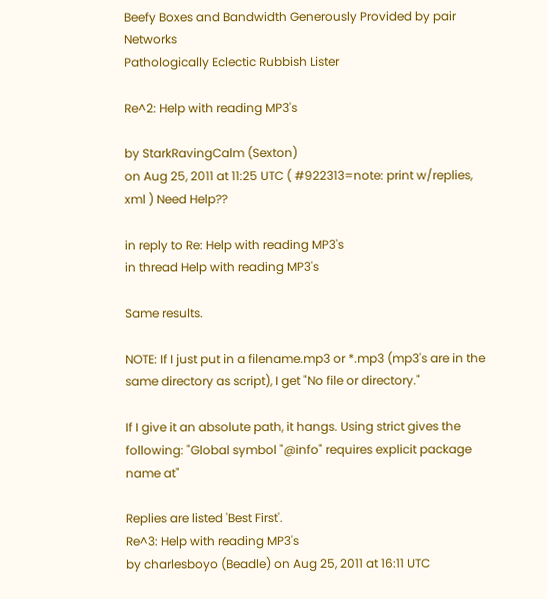Beefy Boxes and Bandwidth Generously Provided by pair Networks
Pathologically Eclectic Rubbish Lister

Re^2: Help with reading MP3's

by StarkRavingCalm (Sexton)
on Aug 25, 2011 at 11:25 UTC ( #922313=note: print w/replies, xml ) Need Help??

in reply to Re: Help with reading MP3's
in thread Help with reading MP3's

Same results.

NOTE: If I just put in a filename.mp3 or *.mp3 (mp3's are in the same directory as script), I get "No file or directory."

If I give it an absolute path, it hangs. Using strict gives the following: "Global symbol "@info" requires explicit package name at"

Replies are listed 'Best First'.
Re^3: Help with reading MP3's
by charlesboyo (Beadle) on Aug 25, 2011 at 16:11 UTC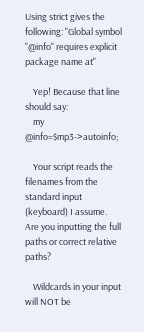Using strict gives the following: "Global symbol "@info" requires explicit package name at"

    Yep! Because that line should say:
    my @info=$mp3->autoinfo;

    Your script reads the filenames from the standard input (keyboard) I assume. Are you inputting the full paths or correct relative paths?

    Wildcards in your input will NOT be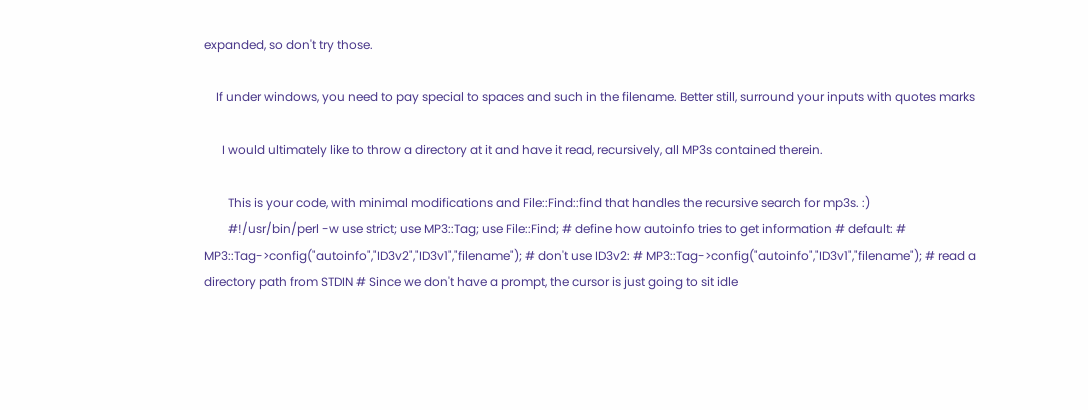expanded, so don't try those.

    If under windows, you need to pay special to spaces and such in the filename. Better still, surround your inputs with quotes marks

      I would ultimately like to throw a directory at it and have it read, recursively, all MP3s contained therein.

        This is your code, with minimal modifications and File::Find::find that handles the recursive search for mp3s. :)
        #!/usr/bin/perl -w use strict; use MP3::Tag; use File::Find; # define how autoinfo tries to get information # default: # MP3::Tag->config("autoinfo","ID3v2","ID3v1","filename"); # don't use ID3v2: # MP3::Tag->config("autoinfo","ID3v1","filename"); # read a directory path from STDIN # Since we don't have a prompt, the cursor is just going to sit idle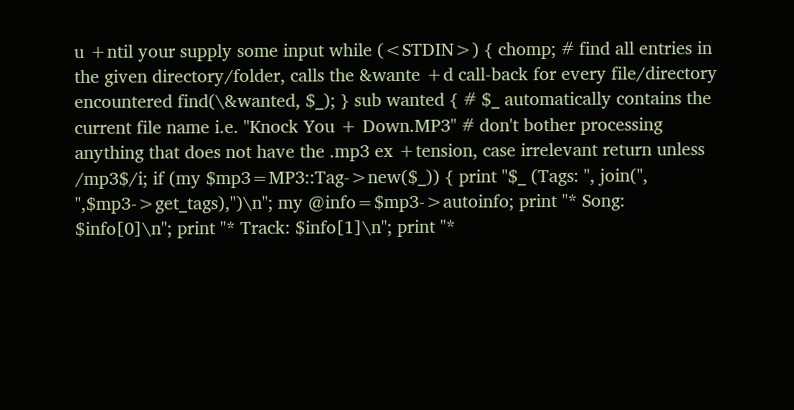u +ntil your supply some input while (<STDIN>) { chomp; # find all entries in the given directory/folder, calls the &wante +d call-back for every file/directory encountered find(\&wanted, $_); } sub wanted { # $_ automatically contains the current file name i.e. "Knock You + Down.MP3" # don't bother processing anything that does not have the .mp3 ex +tension, case irrelevant return unless /mp3$/i; if (my $mp3=MP3::Tag->new($_)) { print "$_ (Tags: ", join(", ",$mp3->get_tags),")\n"; my @info=$mp3->autoinfo; print "* Song: $info[0]\n"; print "* Track: $info[1]\n"; print "*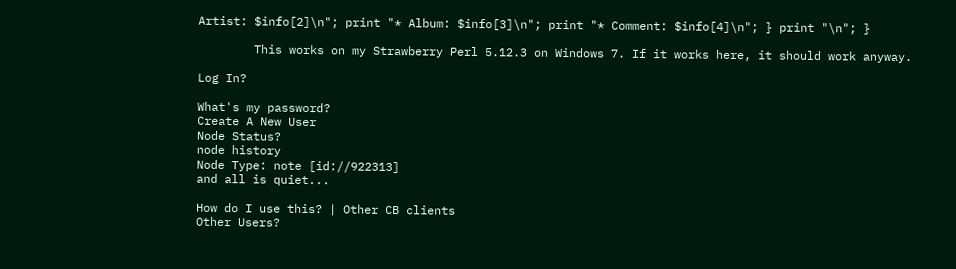Artist: $info[2]\n"; print "* Album: $info[3]\n"; print "* Comment: $info[4]\n"; } print "\n"; }

        This works on my Strawberry Perl 5.12.3 on Windows 7. If it works here, it should work anyway.

Log In?

What's my password?
Create A New User
Node Status?
node history
Node Type: note [id://922313]
and all is quiet...

How do I use this? | Other CB clients
Other Users?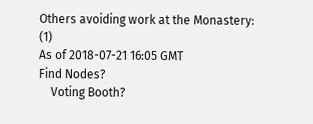Others avoiding work at the Monastery: (1)
As of 2018-07-21 16:05 GMT
Find Nodes?
    Voting Booth?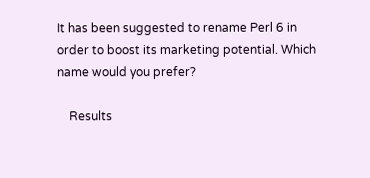It has been suggested to rename Perl 6 in order to boost its marketing potential. Which name would you prefer?

    Results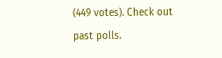(449 votes). Check out past polls.